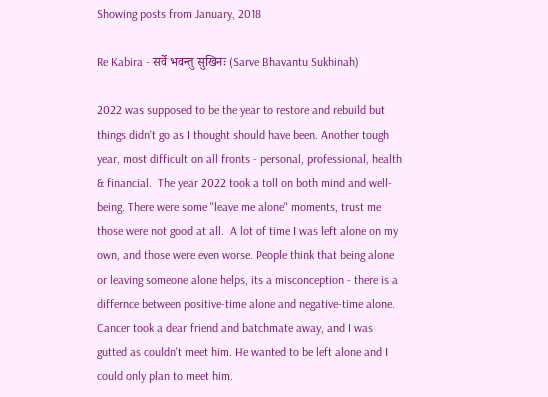Showing posts from January, 2018

Re Kabira - सर्वे भवन्तु सुखिनः (Sarve Bhavantu Sukhinah)

2022 was supposed to be the year to restore and rebuild but things didn't go as I thought should have been. Another tough year, most difficult on all fronts - personal, professional, health & financial.  The year 2022 took a toll on both mind and well-being. There were some "leave me alone" moments, trust me those were not good at all.  A lot of time I was left alone on my own, and those were even worse. People think that being alone or leaving someone alone helps, its a misconception - there is a differnce between positive-time alone and negative-time alone.  Cancer took a dear friend and batchmate away, and I was gutted as couldn't meet him. He wanted to be left alone and I could only plan to meet him.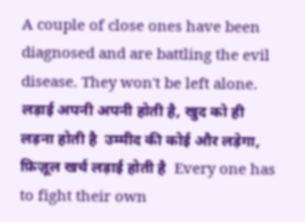A couple of close ones have been diagnosed and are battling the evil disease. They won't be left alone. लड़ाई अपनी अपनी होती है, खुद को ही लड़ना होती है  उम्मीद की कोई और लड़ेगा, फ़िज़ूल खर्च लड़ाई होती है  Every one has to fight their own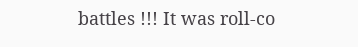battles !!! It was roll-co